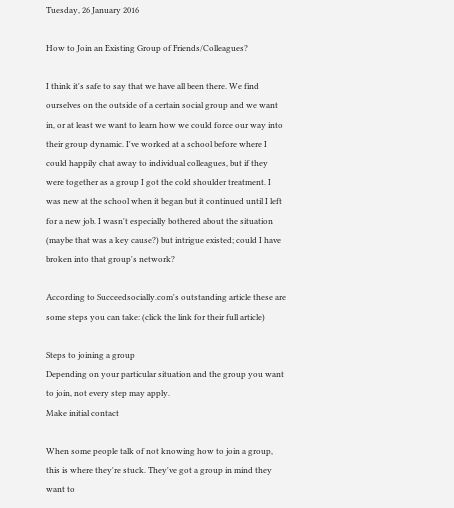Tuesday, 26 January 2016

How to Join an Existing Group of Friends/Colleagues?

I think it's safe to say that we have all been there. We find ourselves on the outside of a certain social group and we want in, or at least we want to learn how we could force our way into their group dynamic. I've worked at a school before where I could happily chat away to individual colleagues, but if they were together as a group I got the cold shoulder treatment. I was new at the school when it began but it continued until I left for a new job. I wasn't especially bothered about the situation (maybe that was a key cause?) but intrigue existed; could I have broken into that group's network?

According to Succeedsocially.com's outstanding article these are some steps you can take: (click the link for their full article)

Steps to joining a group
Depending on your particular situation and the group you want to join, not every step may apply.
Make initial contact

When some people talk of not knowing how to join a group, this is where they're stuck. They've got a group in mind they want to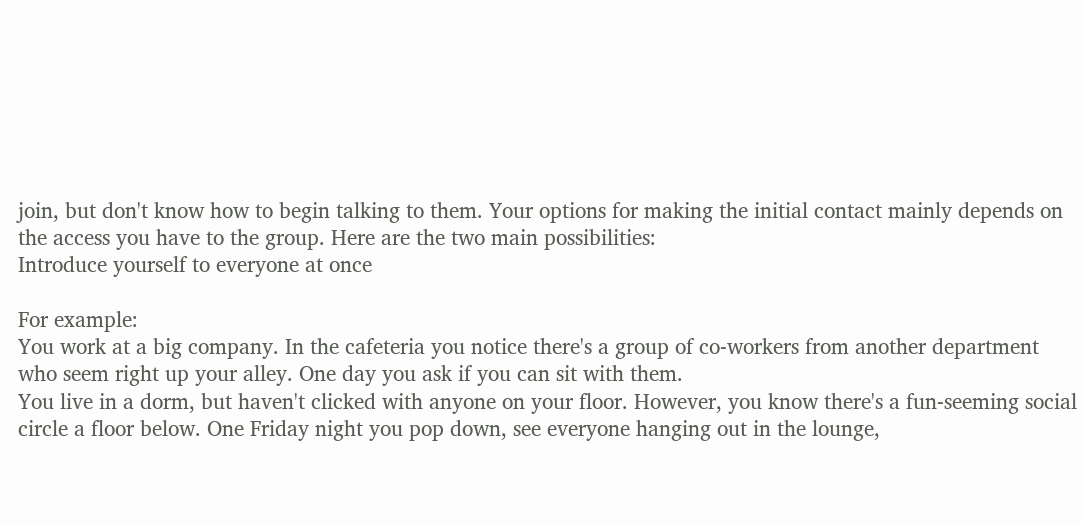join, but don't know how to begin talking to them. Your options for making the initial contact mainly depends on the access you have to the group. Here are the two main possibilities:
Introduce yourself to everyone at once

For example:
You work at a big company. In the cafeteria you notice there's a group of co-workers from another department who seem right up your alley. One day you ask if you can sit with them.
You live in a dorm, but haven't clicked with anyone on your floor. However, you know there's a fun-seeming social circle a floor below. One Friday night you pop down, see everyone hanging out in the lounge,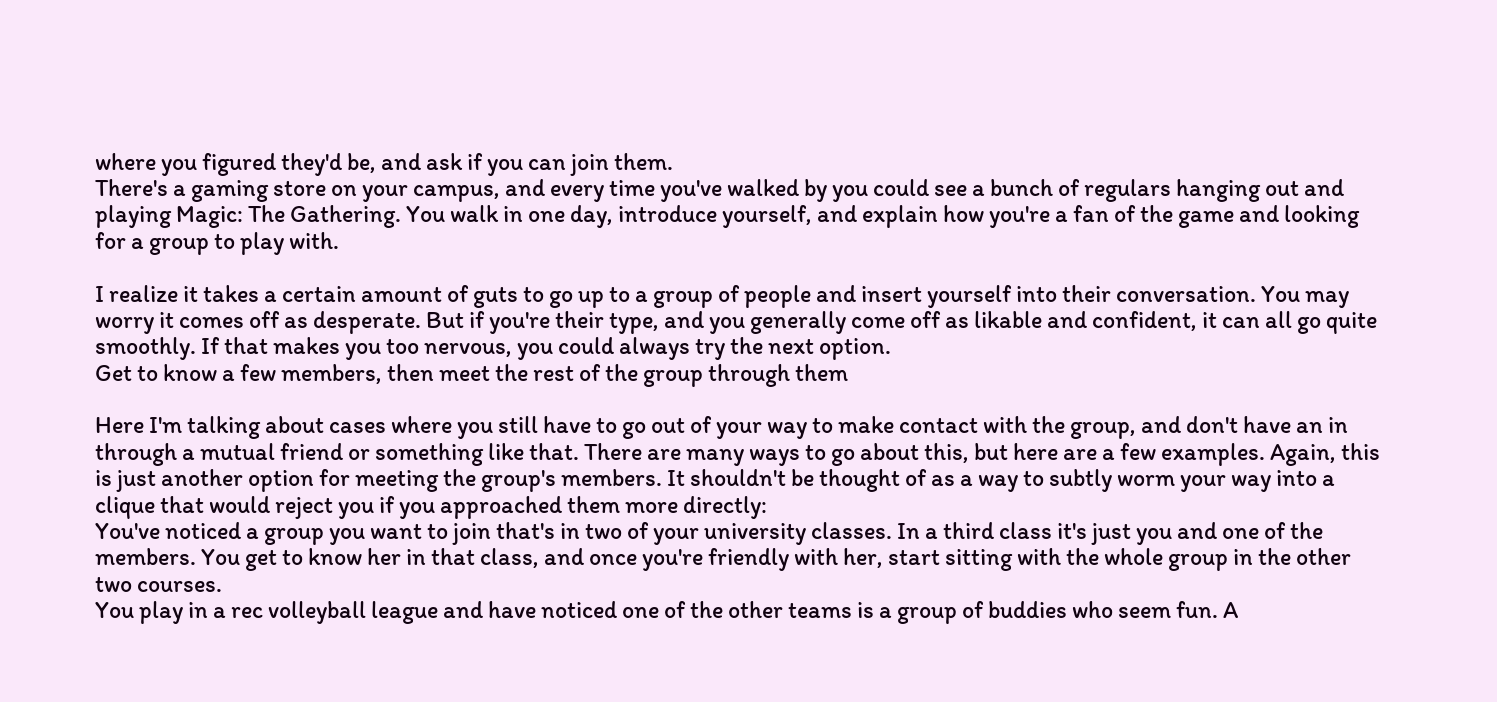where you figured they'd be, and ask if you can join them.
There's a gaming store on your campus, and every time you've walked by you could see a bunch of regulars hanging out and playing Magic: The Gathering. You walk in one day, introduce yourself, and explain how you're a fan of the game and looking for a group to play with.

I realize it takes a certain amount of guts to go up to a group of people and insert yourself into their conversation. You may worry it comes off as desperate. But if you're their type, and you generally come off as likable and confident, it can all go quite smoothly. If that makes you too nervous, you could always try the next option.
Get to know a few members, then meet the rest of the group through them

Here I'm talking about cases where you still have to go out of your way to make contact with the group, and don't have an in through a mutual friend or something like that. There are many ways to go about this, but here are a few examples. Again, this is just another option for meeting the group's members. It shouldn't be thought of as a way to subtly worm your way into a clique that would reject you if you approached them more directly:
You've noticed a group you want to join that's in two of your university classes. In a third class it's just you and one of the members. You get to know her in that class, and once you're friendly with her, start sitting with the whole group in the other two courses.
You play in a rec volleyball league and have noticed one of the other teams is a group of buddies who seem fun. A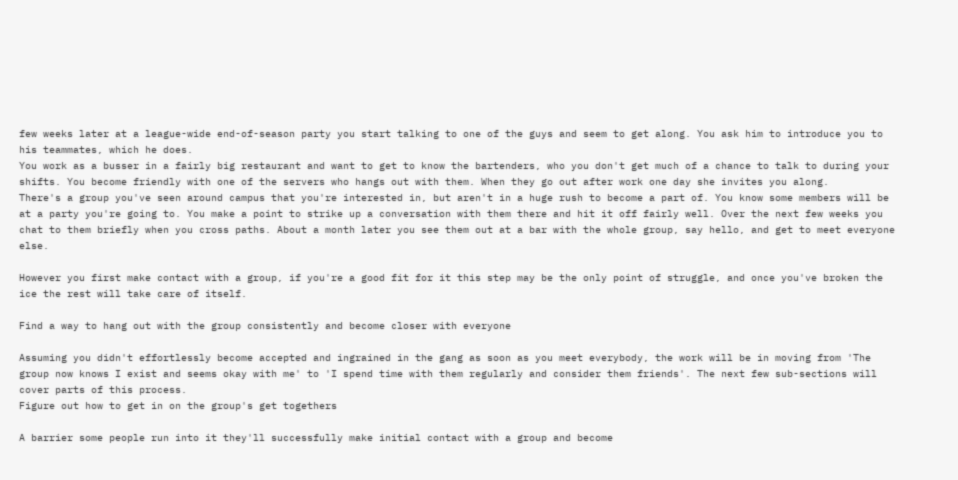few weeks later at a league-wide end-of-season party you start talking to one of the guys and seem to get along. You ask him to introduce you to his teammates, which he does.
You work as a busser in a fairly big restaurant and want to get to know the bartenders, who you don't get much of a chance to talk to during your shifts. You become friendly with one of the servers who hangs out with them. When they go out after work one day she invites you along.
There's a group you've seen around campus that you're interested in, but aren't in a huge rush to become a part of. You know some members will be at a party you're going to. You make a point to strike up a conversation with them there and hit it off fairly well. Over the next few weeks you chat to them briefly when you cross paths. About a month later you see them out at a bar with the whole group, say hello, and get to meet everyone else.

However you first make contact with a group, if you're a good fit for it this step may be the only point of struggle, and once you've broken the ice the rest will take care of itself.

Find a way to hang out with the group consistently and become closer with everyone

Assuming you didn't effortlessly become accepted and ingrained in the gang as soon as you meet everybody, the work will be in moving from 'The group now knows I exist and seems okay with me' to 'I spend time with them regularly and consider them friends'. The next few sub-sections will cover parts of this process.
Figure out how to get in on the group's get togethers

A barrier some people run into it they'll successfully make initial contact with a group and become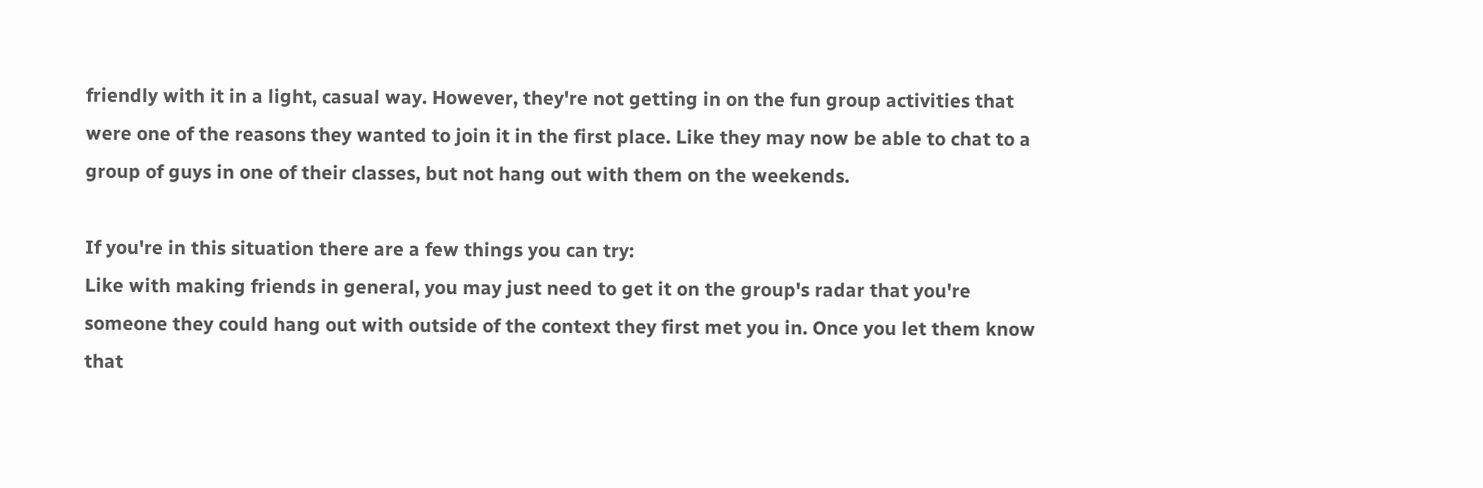friendly with it in a light, casual way. However, they're not getting in on the fun group activities that were one of the reasons they wanted to join it in the first place. Like they may now be able to chat to a group of guys in one of their classes, but not hang out with them on the weekends.

If you're in this situation there are a few things you can try:
Like with making friends in general, you may just need to get it on the group's radar that you're someone they could hang out with outside of the context they first met you in. Once you let them know that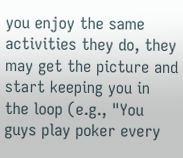you enjoy the same activities they do, they may get the picture and start keeping you in the loop (e.g., "You guys play poker every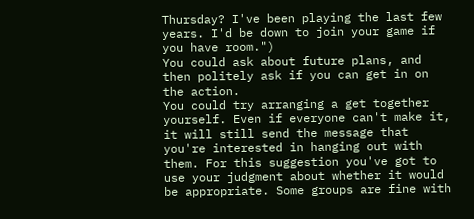Thursday? I've been playing the last few years. I'd be down to join your game if you have room.")
You could ask about future plans, and then politely ask if you can get in on the action.
You could try arranging a get together yourself. Even if everyone can't make it, it will still send the message that you're interested in hanging out with them. For this suggestion you've got to use your judgment about whether it would be appropriate. Some groups are fine with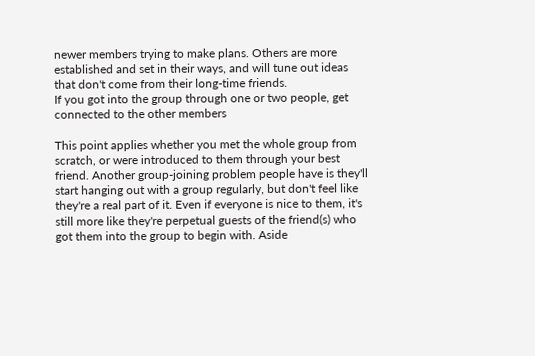newer members trying to make plans. Others are more established and set in their ways, and will tune out ideas that don't come from their long-time friends.
If you got into the group through one or two people, get connected to the other members

This point applies whether you met the whole group from scratch, or were introduced to them through your best friend. Another group-joining problem people have is they'll start hanging out with a group regularly, but don't feel like they're a real part of it. Even if everyone is nice to them, it's still more like they're perpetual guests of the friend(s) who got them into the group to begin with. Aside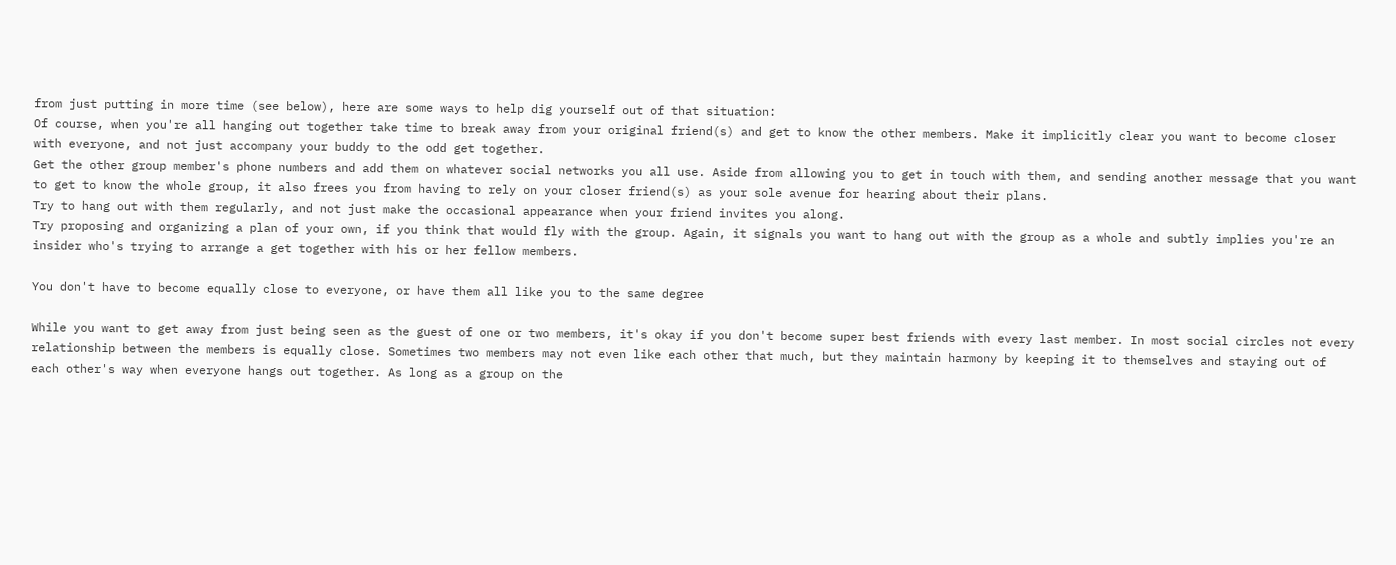from just putting in more time (see below), here are some ways to help dig yourself out of that situation:
Of course, when you're all hanging out together take time to break away from your original friend(s) and get to know the other members. Make it implicitly clear you want to become closer with everyone, and not just accompany your buddy to the odd get together.
Get the other group member's phone numbers and add them on whatever social networks you all use. Aside from allowing you to get in touch with them, and sending another message that you want to get to know the whole group, it also frees you from having to rely on your closer friend(s) as your sole avenue for hearing about their plans.
Try to hang out with them regularly, and not just make the occasional appearance when your friend invites you along.
Try proposing and organizing a plan of your own, if you think that would fly with the group. Again, it signals you want to hang out with the group as a whole and subtly implies you're an insider who's trying to arrange a get together with his or her fellow members.

You don't have to become equally close to everyone, or have them all like you to the same degree

While you want to get away from just being seen as the guest of one or two members, it's okay if you don't become super best friends with every last member. In most social circles not every relationship between the members is equally close. Sometimes two members may not even like each other that much, but they maintain harmony by keeping it to themselves and staying out of each other's way when everyone hangs out together. As long as a group on the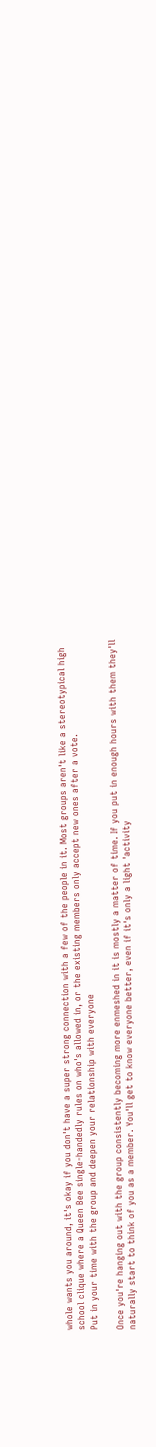whole wants you around, it's okay if you don't have a super strong connection with a few of the people in it. Most groups aren't like a stereotypical high school clique where a Queen Bee single-handedly rules on who's allowed in, or the existing members only accept new ones after a vote.
Put in your time with the group and deepen your relationship with everyone

Once you're hanging out with the group consistently becoming more enmeshed in it is mostly a matter of time. If you put in enough hours with them they'll naturally start to think of you as a member. You'll get to know everyone better, even if it's only a light 'activity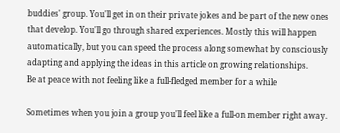buddies' group. You'll get in on their private jokes and be part of the new ones that develop. You'll go through shared experiences. Mostly this will happen automatically, but you can speed the process along somewhat by consciously adapting and applying the ideas in this article on growing relationships.
Be at peace with not feeling like a full-fledged member for a while

Sometimes when you join a group you'll feel like a full-on member right away.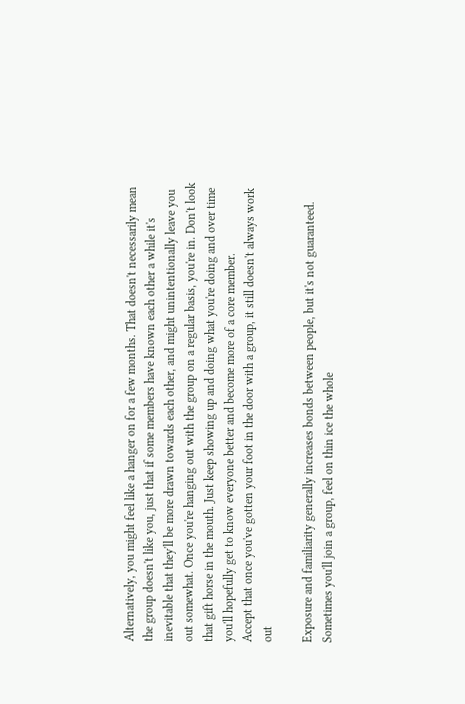Alternatively, you might feel like a hanger on for a few months. That doesn't necessarily mean the group doesn't like you, just that if some members have known each other a while it's inevitable that they'll be more drawn towards each other, and might unintentionally leave you out somewhat. Once you're hanging out with the group on a regular basis, you're in. Don't look that gift horse in the mouth. Just keep showing up and doing what you're doing and over time you'll hopefully get to know everyone better and become more of a core member.
Accept that once you've gotten your foot in the door with a group, it still doesn't always work out

Exposure and familiarity generally increases bonds between people, but it's not guaranteed. Sometimes you'll join a group, feel on thin ice the whole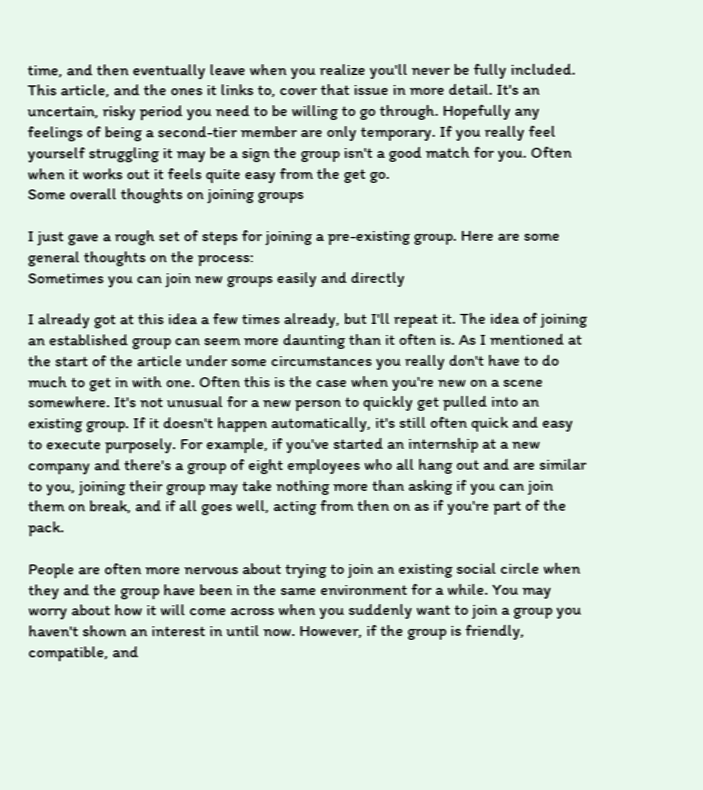time, and then eventually leave when you realize you'll never be fully included. This article, and the ones it links to, cover that issue in more detail. It's an uncertain, risky period you need to be willing to go through. Hopefully any feelings of being a second-tier member are only temporary. If you really feel yourself struggling it may be a sign the group isn't a good match for you. Often when it works out it feels quite easy from the get go.
Some overall thoughts on joining groups

I just gave a rough set of steps for joining a pre-existing group. Here are some general thoughts on the process:
Sometimes you can join new groups easily and directly

I already got at this idea a few times already, but I'll repeat it. The idea of joining an established group can seem more daunting than it often is. As I mentioned at the start of the article under some circumstances you really don't have to do much to get in with one. Often this is the case when you're new on a scene somewhere. It's not unusual for a new person to quickly get pulled into an existing group. If it doesn't happen automatically, it's still often quick and easy to execute purposely. For example, if you've started an internship at a new company and there's a group of eight employees who all hang out and are similar to you, joining their group may take nothing more than asking if you can join them on break, and if all goes well, acting from then on as if you're part of the pack.

People are often more nervous about trying to join an existing social circle when they and the group have been in the same environment for a while. You may worry about how it will come across when you suddenly want to join a group you haven't shown an interest in until now. However, if the group is friendly, compatible, and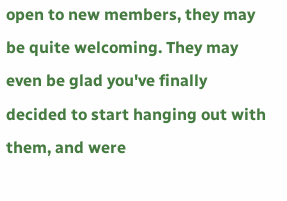open to new members, they may be quite welcoming. They may even be glad you've finally decided to start hanging out with them, and were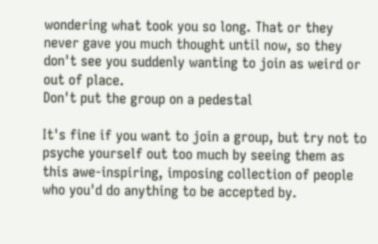wondering what took you so long. That or they never gave you much thought until now, so they don't see you suddenly wanting to join as weird or out of place.
Don't put the group on a pedestal

It's fine if you want to join a group, but try not to psyche yourself out too much by seeing them as this awe-inspiring, imposing collection of people who you'd do anything to be accepted by.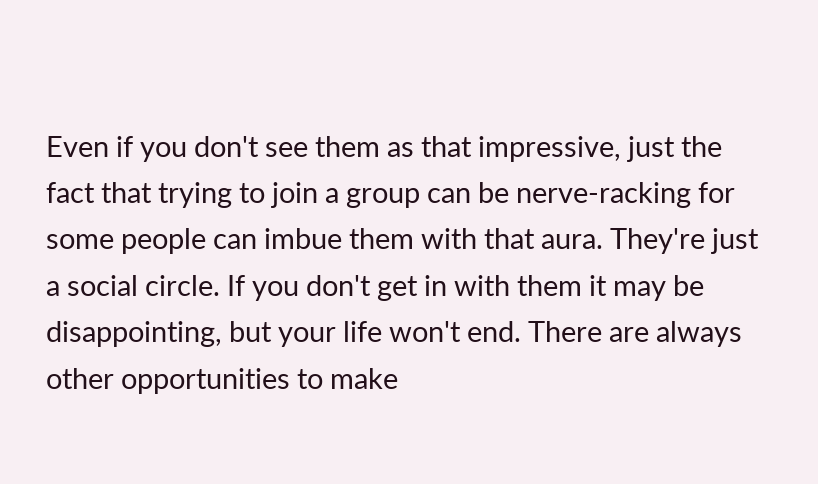Even if you don't see them as that impressive, just the fact that trying to join a group can be nerve-racking for some people can imbue them with that aura. They're just a social circle. If you don't get in with them it may be disappointing, but your life won't end. There are always other opportunities to make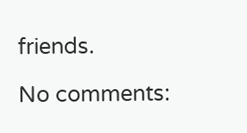friends.

No comments: